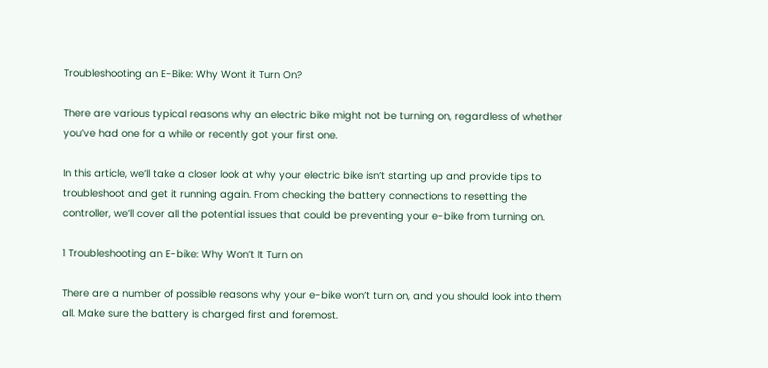Troubleshooting an E-Bike: Why Wont it Turn On?

There are various typical reasons why an electric bike might not be turning on, regardless of whether you’ve had one for a while or recently got your first one.

In this article, we’ll take a closer look at why your electric bike isn’t starting up and provide tips to troubleshoot and get it running again. From checking the battery connections to resetting the controller, we’ll cover all the potential issues that could be preventing your e-bike from turning on.

1 Troubleshooting an E-bike: Why Won’t It Turn on

There are a number of possible reasons why your e-bike won’t turn on, and you should look into them all. Make sure the battery is charged first and foremost.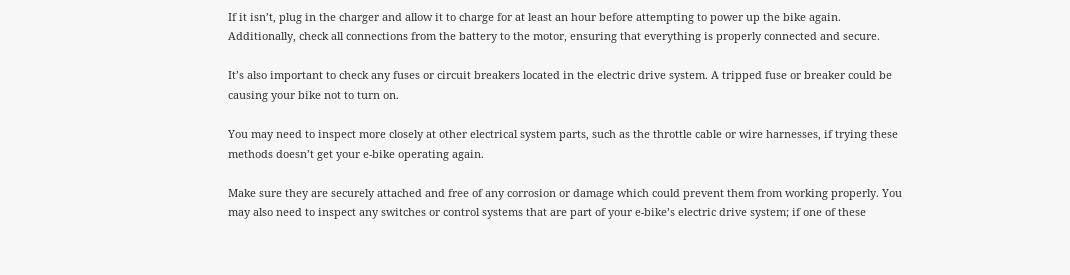If it isn’t, plug in the charger and allow it to charge for at least an hour before attempting to power up the bike again. Additionally, check all connections from the battery to the motor, ensuring that everything is properly connected and secure.

It’s also important to check any fuses or circuit breakers located in the electric drive system. A tripped fuse or breaker could be causing your bike not to turn on.

You may need to inspect more closely at other electrical system parts, such as the throttle cable or wire harnesses, if trying these methods doesn’t get your e-bike operating again.

Make sure they are securely attached and free of any corrosion or damage which could prevent them from working properly. You may also need to inspect any switches or control systems that are part of your e-bike’s electric drive system; if one of these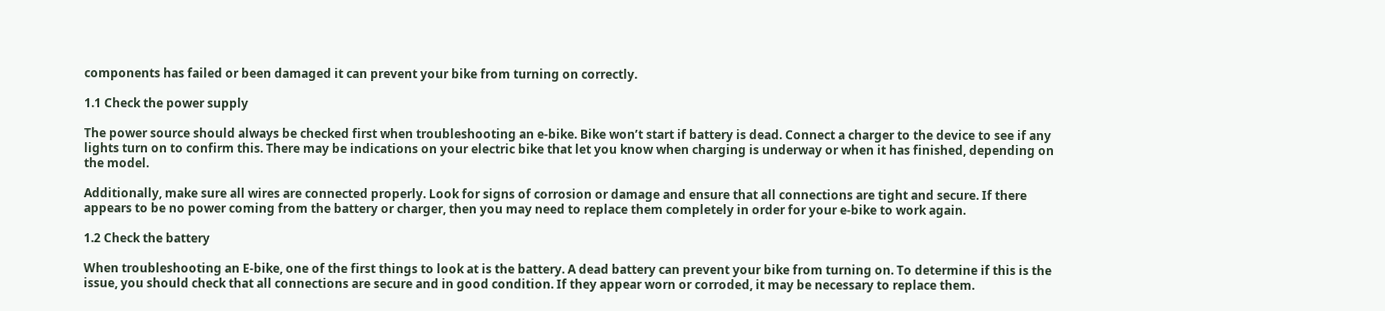components has failed or been damaged it can prevent your bike from turning on correctly.

1.1 Check the power supply

The power source should always be checked first when troubleshooting an e-bike. Bike won’t start if battery is dead. Connect a charger to the device to see if any lights turn on to confirm this. There may be indications on your electric bike that let you know when charging is underway or when it has finished, depending on the model.

Additionally, make sure all wires are connected properly. Look for signs of corrosion or damage and ensure that all connections are tight and secure. If there appears to be no power coming from the battery or charger, then you may need to replace them completely in order for your e-bike to work again.

1.2 Check the battery

When troubleshooting an E-bike, one of the first things to look at is the battery. A dead battery can prevent your bike from turning on. To determine if this is the issue, you should check that all connections are secure and in good condition. If they appear worn or corroded, it may be necessary to replace them.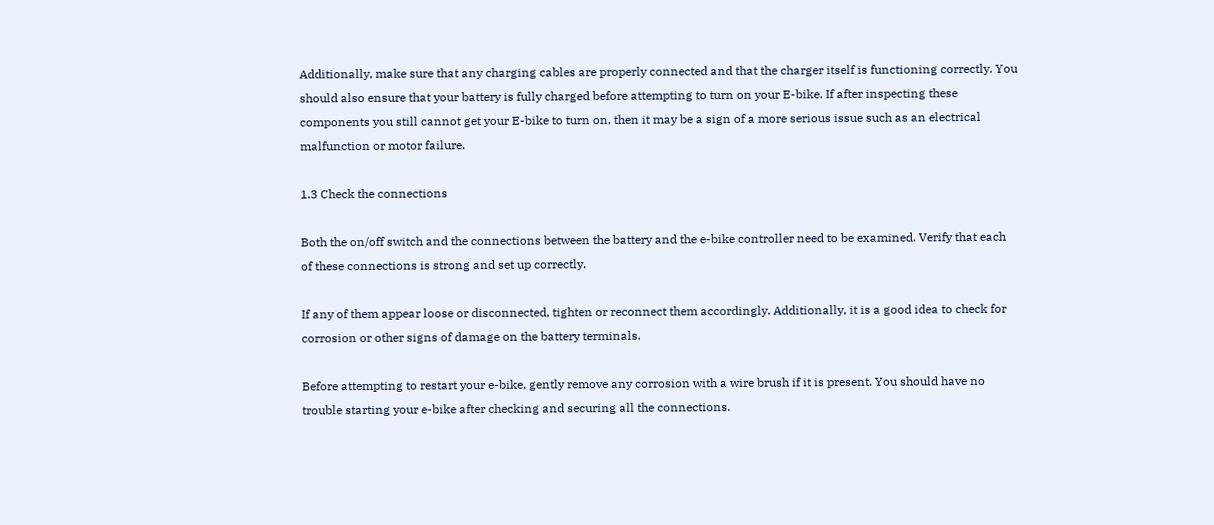Additionally, make sure that any charging cables are properly connected and that the charger itself is functioning correctly. You should also ensure that your battery is fully charged before attempting to turn on your E-bike. If after inspecting these components you still cannot get your E-bike to turn on, then it may be a sign of a more serious issue such as an electrical malfunction or motor failure.

1.3 Check the connections

Both the on/off switch and the connections between the battery and the e-bike controller need to be examined. Verify that each of these connections is strong and set up correctly.

If any of them appear loose or disconnected, tighten or reconnect them accordingly. Additionally, it is a good idea to check for corrosion or other signs of damage on the battery terminals.

Before attempting to restart your e-bike, gently remove any corrosion with a wire brush if it is present. You should have no trouble starting your e-bike after checking and securing all the connections.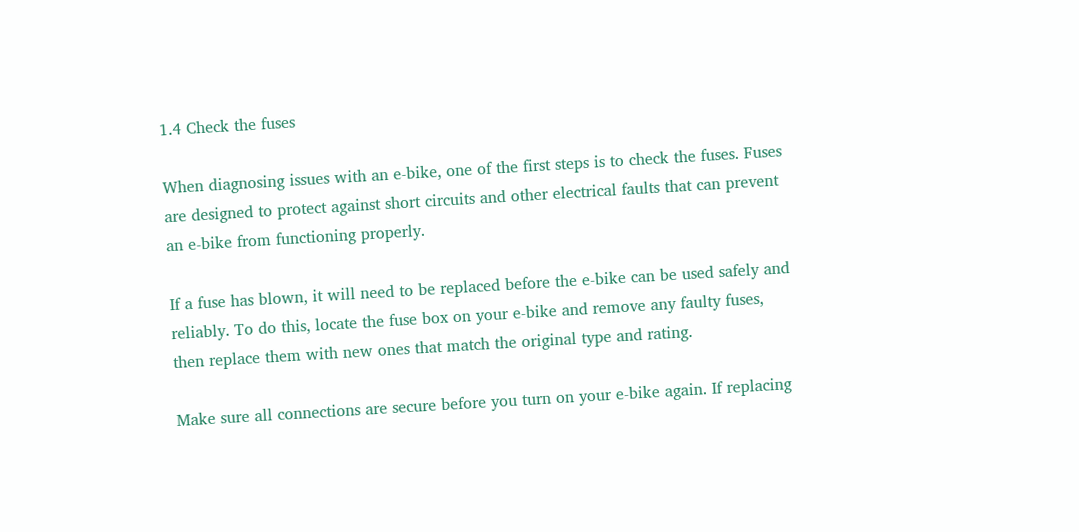1.4 Check the fuses

When diagnosing issues with an e-bike, one of the first steps is to check the fuses. Fuses are designed to protect against short circuits and other electrical faults that can prevent an e-bike from functioning properly.

If a fuse has blown, it will need to be replaced before the e-bike can be used safely and reliably. To do this, locate the fuse box on your e-bike and remove any faulty fuses, then replace them with new ones that match the original type and rating.

Make sure all connections are secure before you turn on your e-bike again. If replacing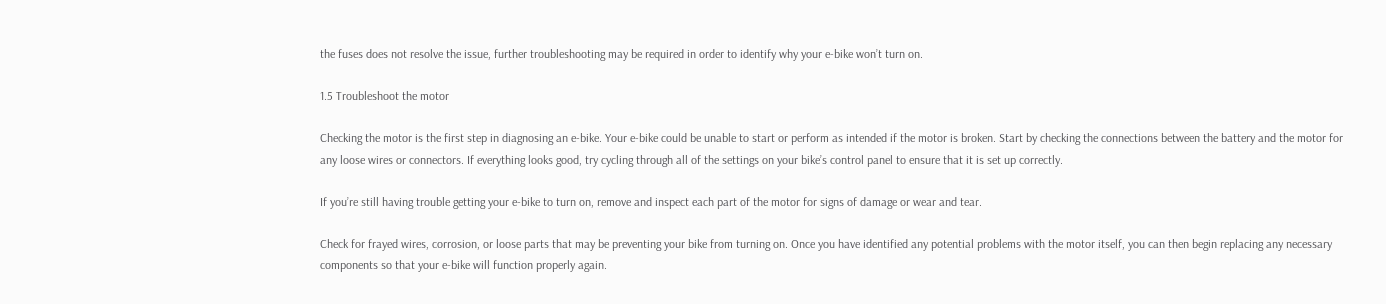the fuses does not resolve the issue, further troubleshooting may be required in order to identify why your e-bike won’t turn on.

1.5 Troubleshoot the motor

Checking the motor is the first step in diagnosing an e-bike. Your e-bike could be unable to start or perform as intended if the motor is broken. Start by checking the connections between the battery and the motor for any loose wires or connectors. If everything looks good, try cycling through all of the settings on your bike’s control panel to ensure that it is set up correctly.

If you’re still having trouble getting your e-bike to turn on, remove and inspect each part of the motor for signs of damage or wear and tear.

Check for frayed wires, corrosion, or loose parts that may be preventing your bike from turning on. Once you have identified any potential problems with the motor itself, you can then begin replacing any necessary components so that your e-bike will function properly again.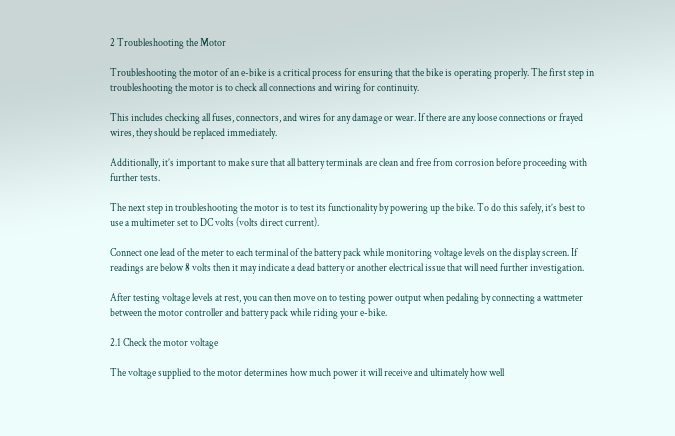2 Troubleshooting the Motor

Troubleshooting the motor of an e-bike is a critical process for ensuring that the bike is operating properly. The first step in troubleshooting the motor is to check all connections and wiring for continuity.

This includes checking all fuses, connectors, and wires for any damage or wear. If there are any loose connections or frayed wires, they should be replaced immediately.

Additionally, it’s important to make sure that all battery terminals are clean and free from corrosion before proceeding with further tests.

The next step in troubleshooting the motor is to test its functionality by powering up the bike. To do this safely, it’s best to use a multimeter set to DC volts (volts direct current).

Connect one lead of the meter to each terminal of the battery pack while monitoring voltage levels on the display screen. If readings are below 8 volts then it may indicate a dead battery or another electrical issue that will need further investigation.

After testing voltage levels at rest, you can then move on to testing power output when pedaling by connecting a wattmeter between the motor controller and battery pack while riding your e-bike.

2.1 Check the motor voltage

The voltage supplied to the motor determines how much power it will receive and ultimately how well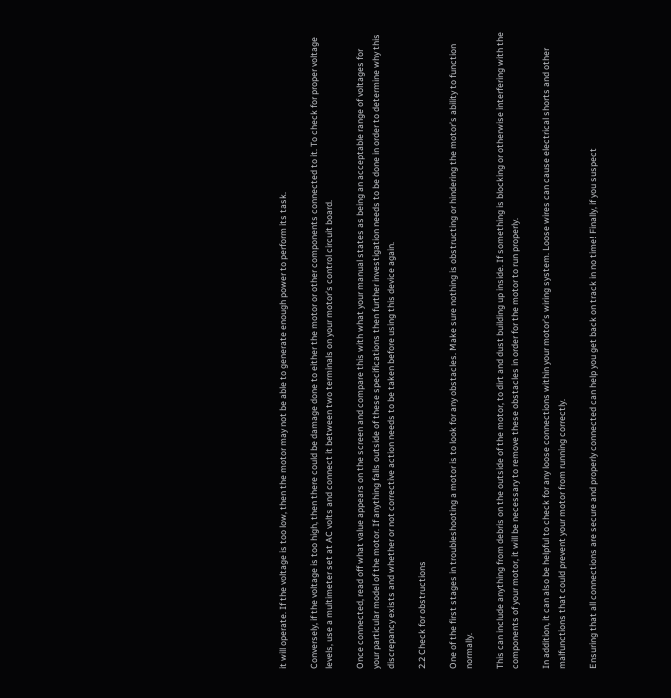it will operate. If the voltage is too low, then the motor may not be able to generate enough power to perform its task.

Conversely, if the voltage is too high, then there could be damage done to either the motor or other components connected to it. To check for proper voltage levels, use a multimeter set at AC volts and connect it between two terminals on your motor’s control circuit board.

Once connected, read off what value appears on the screen and compare this with what your manual states as being an acceptable range of voltages for your particular model of the motor. If anything falls outside of these specifications then further investigation needs to be done in order to determine why this discrepancy exists and whether or not corrective action needs to be taken before using this device again.

2.2 Check for obstructions

One of the first stages in troubleshooting a motor is to look for any obstacles. Make sure nothing is obstructing or hindering the motor’s ability to function normally.

This can include anything from debris on the outside of the motor, to dirt and dust building up inside. If something is blocking or otherwise interfering with the components of your motor, it will be necessary to remove these obstacles in order for the motor to run properly.

In addition, it can also be helpful to check for any loose connections within your motor’s wiring system. Loose wires can cause electrical shorts and other malfunctions that could prevent your motor from running correctly.

Ensuring that all connections are secure and properly connected can help you get back on track in no time! Finally, if you suspect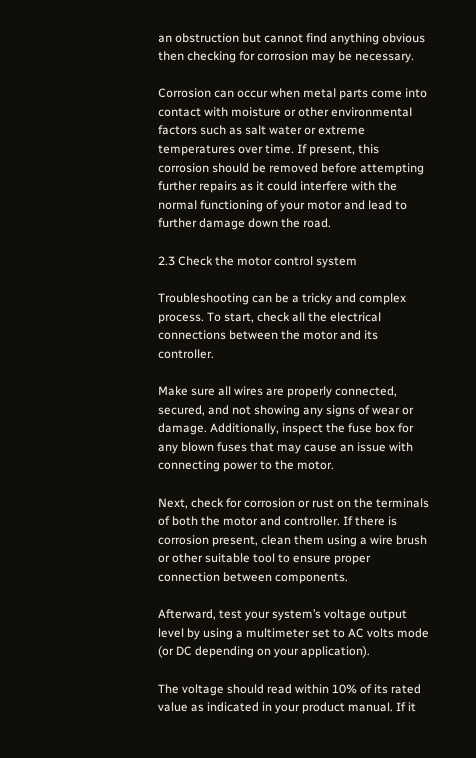an obstruction but cannot find anything obvious then checking for corrosion may be necessary.

Corrosion can occur when metal parts come into contact with moisture or other environmental factors such as salt water or extreme temperatures over time. If present, this corrosion should be removed before attempting further repairs as it could interfere with the normal functioning of your motor and lead to further damage down the road.

2.3 Check the motor control system

Troubleshooting can be a tricky and complex process. To start, check all the electrical connections between the motor and its controller.

Make sure all wires are properly connected, secured, and not showing any signs of wear or damage. Additionally, inspect the fuse box for any blown fuses that may cause an issue with connecting power to the motor.

Next, check for corrosion or rust on the terminals of both the motor and controller. If there is corrosion present, clean them using a wire brush or other suitable tool to ensure proper connection between components.

Afterward, test your system’s voltage output level by using a multimeter set to AC volts mode (or DC depending on your application).

The voltage should read within 10% of its rated value as indicated in your product manual. If it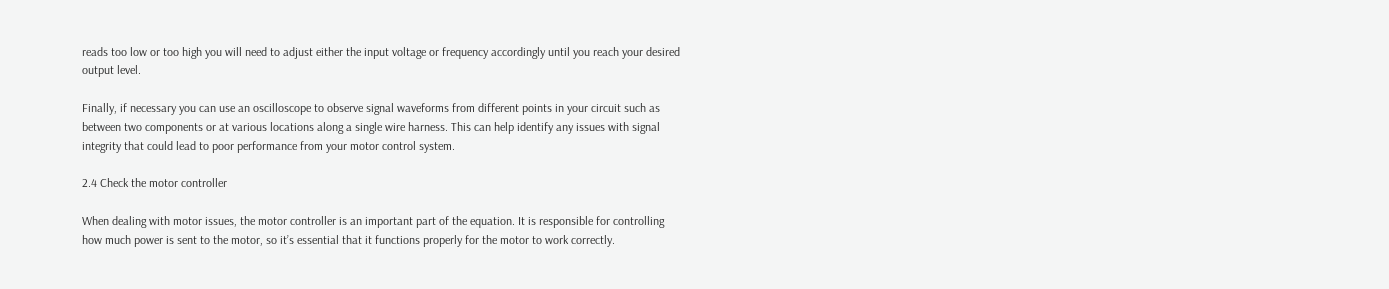reads too low or too high you will need to adjust either the input voltage or frequency accordingly until you reach your desired output level.

Finally, if necessary you can use an oscilloscope to observe signal waveforms from different points in your circuit such as between two components or at various locations along a single wire harness. This can help identify any issues with signal integrity that could lead to poor performance from your motor control system.

2.4 Check the motor controller

When dealing with motor issues, the motor controller is an important part of the equation. It is responsible for controlling how much power is sent to the motor, so it’s essential that it functions properly for the motor to work correctly.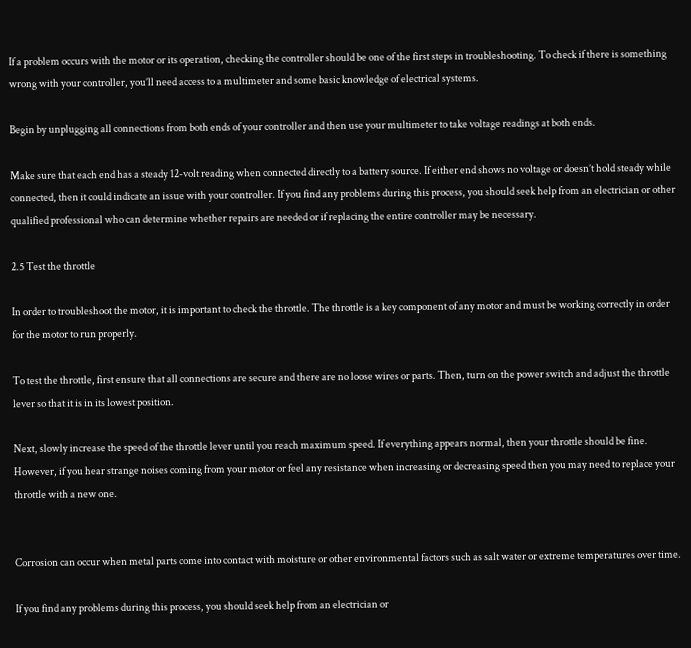If a problem occurs with the motor or its operation, checking the controller should be one of the first steps in troubleshooting. To check if there is something wrong with your controller, you’ll need access to a multimeter and some basic knowledge of electrical systems.

Begin by unplugging all connections from both ends of your controller and then use your multimeter to take voltage readings at both ends.

Make sure that each end has a steady 12-volt reading when connected directly to a battery source. If either end shows no voltage or doesn’t hold steady while connected, then it could indicate an issue with your controller. If you find any problems during this process, you should seek help from an electrician or other qualified professional who can determine whether repairs are needed or if replacing the entire controller may be necessary.

2.5 Test the throttle

In order to troubleshoot the motor, it is important to check the throttle. The throttle is a key component of any motor and must be working correctly in order for the motor to run properly.

To test the throttle, first ensure that all connections are secure and there are no loose wires or parts. Then, turn on the power switch and adjust the throttle lever so that it is in its lowest position.

Next, slowly increase the speed of the throttle lever until you reach maximum speed. If everything appears normal, then your throttle should be fine. However, if you hear strange noises coming from your motor or feel any resistance when increasing or decreasing speed then you may need to replace your throttle with a new one.


Corrosion can occur when metal parts come into contact with moisture or other environmental factors such as salt water or extreme temperatures over time.

If you find any problems during this process, you should seek help from an electrician or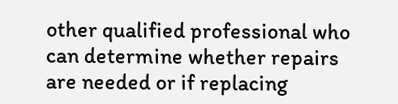other qualified professional who can determine whether repairs are needed or if replacing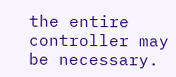the entire controller may be necessary.